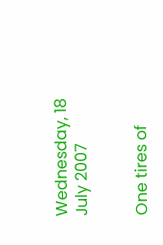Wednesday, 18 July 2007


One tires of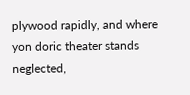plywood rapidly, and where yon doric theater stands neglected,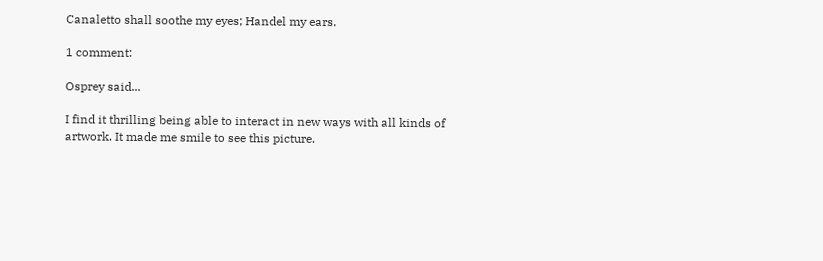Canaletto shall soothe my eyes; Handel my ears.

1 comment:

Osprey said...

I find it thrilling being able to interact in new ways with all kinds of artwork. It made me smile to see this picture.